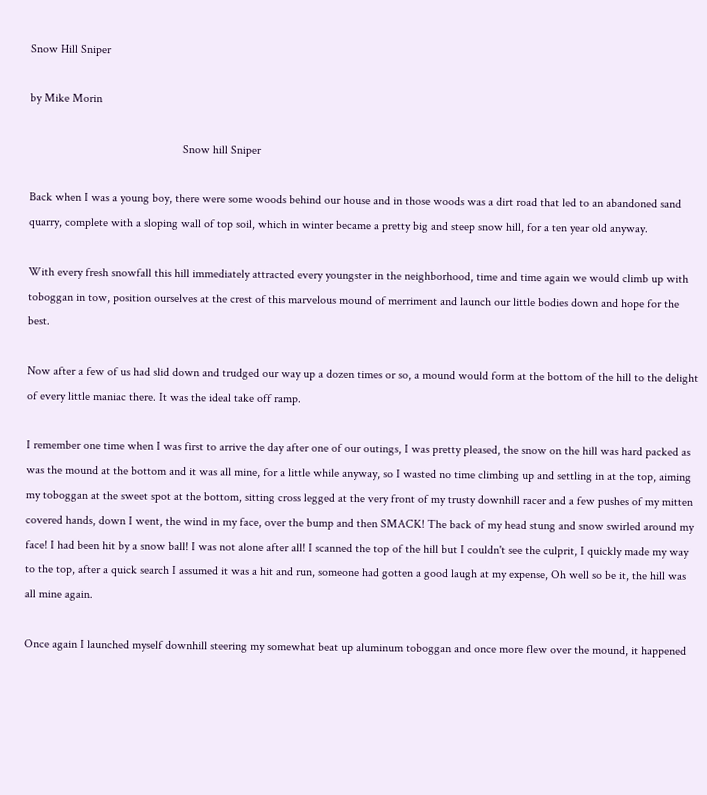Snow Hill Sniper

by Mike Morin

                                                   Snow hill Sniper

Back when I was a young boy, there were some woods behind our house and in those woods was a dirt road that led to an abandoned sand quarry, complete with a sloping wall of top soil, which in winter became a pretty big and steep snow hill, for a ten year old anyway.

With every fresh snowfall this hill immediately attracted every youngster in the neighborhood, time and time again we would climb up with toboggan in tow, position ourselves at the crest of this marvelous mound of merriment and launch our little bodies down and hope for the best.

Now after a few of us had slid down and trudged our way up a dozen times or so, a mound would form at the bottom of the hill to the delight of every little maniac there. It was the ideal take off ramp.

I remember one time when I was first to arrive the day after one of our outings, I was pretty pleased, the snow on the hill was hard packed as was the mound at the bottom and it was all mine, for a little while anyway, so I wasted no time climbing up and settling in at the top, aiming my toboggan at the sweet spot at the bottom, sitting cross legged at the very front of my trusty downhill racer and a few pushes of my mitten covered hands, down I went, the wind in my face, over the bump and then SMACK! The back of my head stung and snow swirled around my face! I had been hit by a snow ball! I was not alone after all! I scanned the top of the hill but I couldn't see the culprit, I quickly made my way to the top, after a quick search I assumed it was a hit and run, someone had gotten a good laugh at my expense, Oh well so be it, the hill was all mine again.

Once again I launched myself downhill steering my somewhat beat up aluminum toboggan and once more flew over the mound, it happened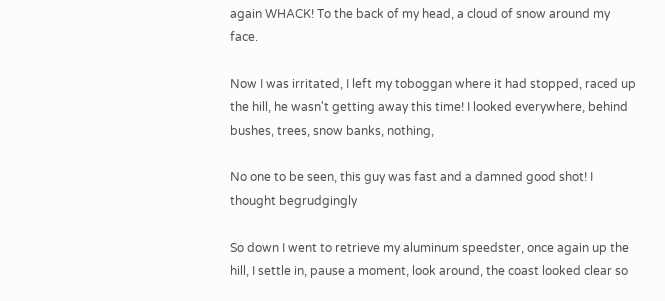again WHACK! To the back of my head, a cloud of snow around my face.

Now I was irritated, I left my toboggan where it had stopped, raced up the hill, he wasn't getting away this time! I looked everywhere, behind bushes, trees, snow banks, nothing,

No one to be seen, this guy was fast and a damned good shot! I thought begrudgingly

So down I went to retrieve my aluminum speedster, once again up the hill, I settle in, pause a moment, look around, the coast looked clear so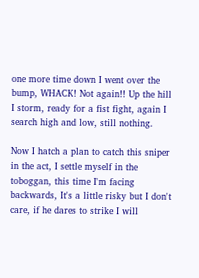one more time down I went over the bump, WHACK! Not again!! Up the hill I storm, ready for a fist fight, again I search high and low, still nothing.

Now I hatch a plan to catch this sniper in the act, I settle myself in the toboggan, this time I'm facing backwards, It's a little risky but I don't care, if he dares to strike I will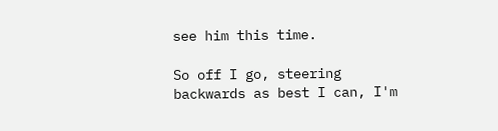see him this time.

So off I go, steering backwards as best I can, I'm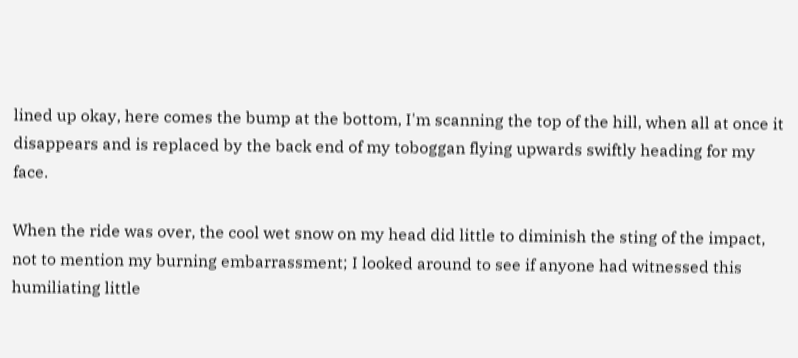lined up okay, here comes the bump at the bottom, I'm scanning the top of the hill, when all at once it disappears and is replaced by the back end of my toboggan flying upwards swiftly heading for my face.

When the ride was over, the cool wet snow on my head did little to diminish the sting of the impact, not to mention my burning embarrassment; I looked around to see if anyone had witnessed this humiliating little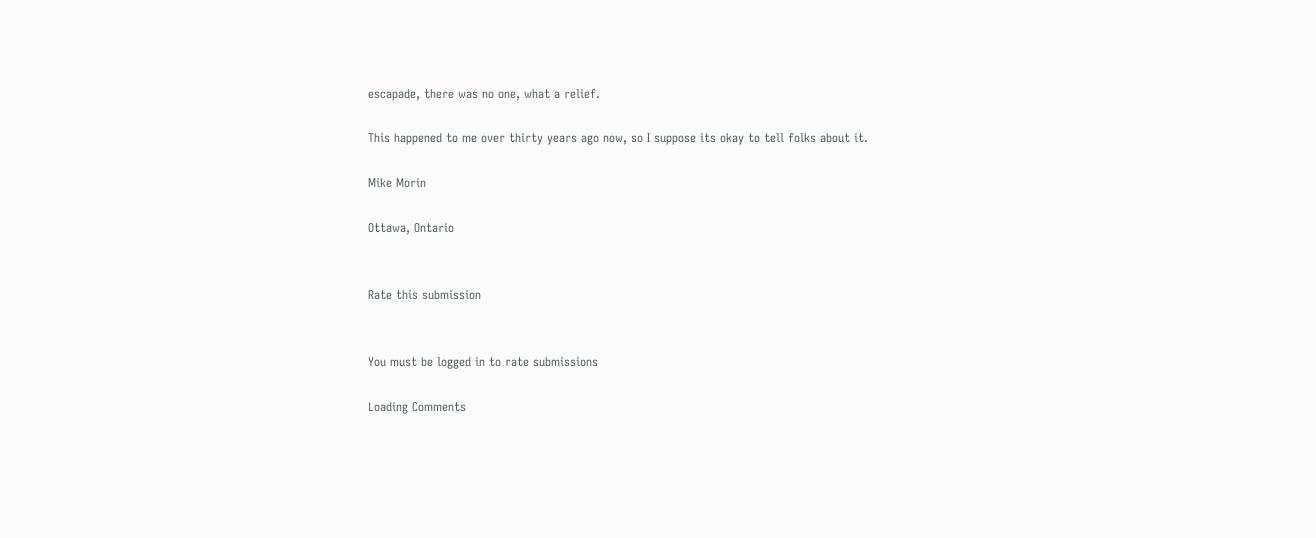escapade, there was no one, what a relief.

This happened to me over thirty years ago now, so I suppose its okay to tell folks about it.

Mike Morin

Ottawa, Ontario


Rate this submission


You must be logged in to rate submissions

Loading Comments